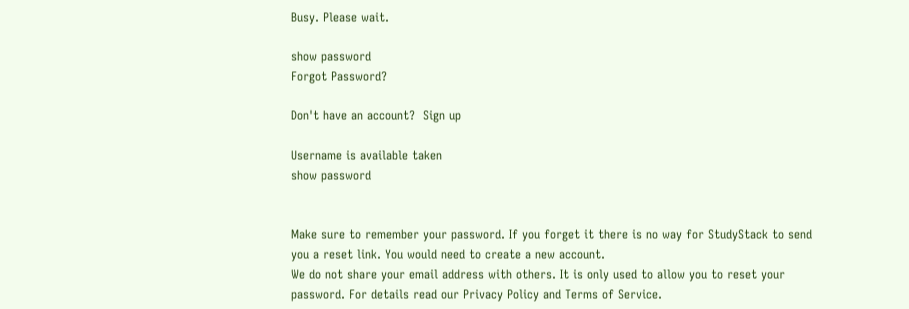Busy. Please wait.

show password
Forgot Password?

Don't have an account?  Sign up

Username is available taken
show password


Make sure to remember your password. If you forget it there is no way for StudyStack to send you a reset link. You would need to create a new account.
We do not share your email address with others. It is only used to allow you to reset your password. For details read our Privacy Policy and Terms of Service.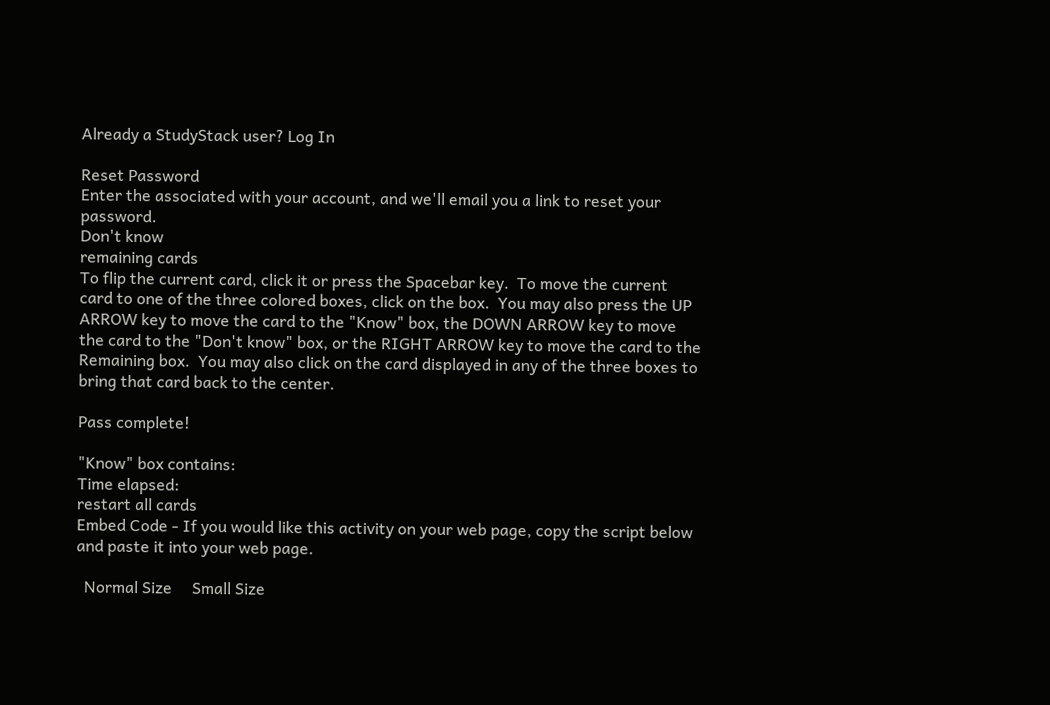Already a StudyStack user? Log In

Reset Password
Enter the associated with your account, and we'll email you a link to reset your password.
Don't know
remaining cards
To flip the current card, click it or press the Spacebar key.  To move the current card to one of the three colored boxes, click on the box.  You may also press the UP ARROW key to move the card to the "Know" box, the DOWN ARROW key to move the card to the "Don't know" box, or the RIGHT ARROW key to move the card to the Remaining box.  You may also click on the card displayed in any of the three boxes to bring that card back to the center.

Pass complete!

"Know" box contains:
Time elapsed:
restart all cards
Embed Code - If you would like this activity on your web page, copy the script below and paste it into your web page.

  Normal Size     Small Size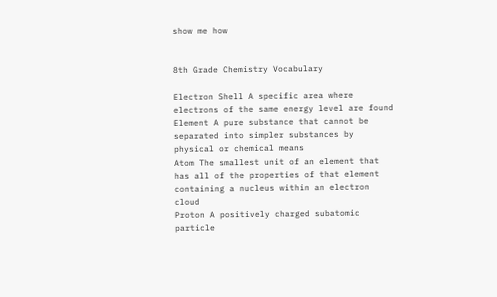show me how


8th Grade Chemistry Vocabulary

Electron Shell A specific area where electrons of the same energy level are found
Element A pure substance that cannot be separated into simpler substances by physical or chemical means
Atom The smallest unit of an element that has all of the properties of that element containing a nucleus within an electron cloud
Proton A positively charged subatomic particle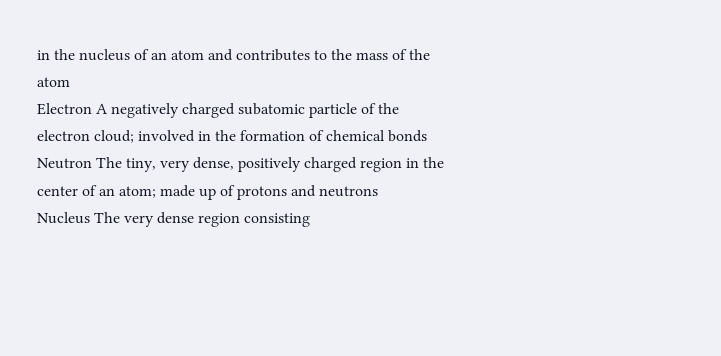in the nucleus of an atom and contributes to the mass of the atom
Electron A negatively charged subatomic particle of the electron cloud; involved in the formation of chemical bonds
Neutron The tiny, very dense, positively charged region in the center of an atom; made up of protons and neutrons
Nucleus The very dense region consisting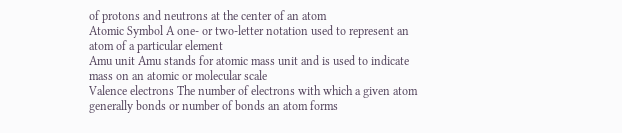of protons and neutrons at the center of an atom
Atomic Symbol A one- or two-letter notation used to represent an atom of a particular element
Amu unit Amu stands for atomic mass unit and is used to indicate mass on an atomic or molecular scale
Valence electrons The number of electrons with which a given atom generally bonds or number of bonds an atom forms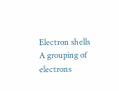Electron shells A grouping of electrons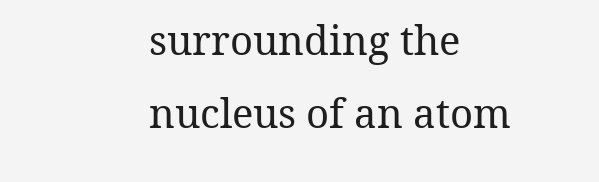surrounding the nucleus of an atom